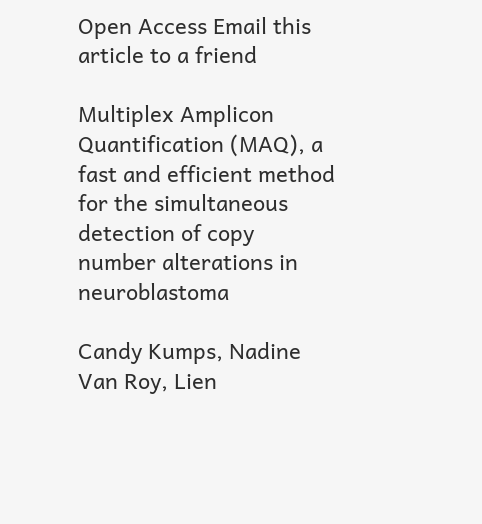Open Access Email this article to a friend

Multiplex Amplicon Quantification (MAQ), a fast and efficient method for the simultaneous detection of copy number alterations in neuroblastoma

Candy Kumps, Nadine Van Roy, Lien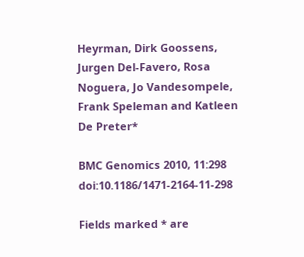Heyrman, Dirk Goossens, Jurgen Del-Favero, Rosa Noguera, Jo Vandesompele, Frank Speleman and Katleen De Preter*

BMC Genomics 2010, 11:298  doi:10.1186/1471-2164-11-298

Fields marked * are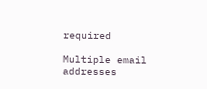required

Multiple email addresses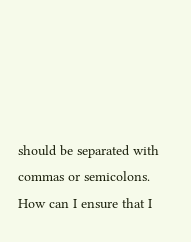should be separated with commas or semicolons.
How can I ensure that I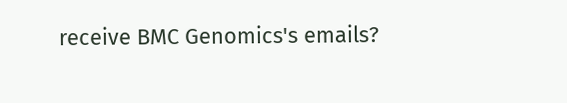receive BMC Genomics's emails?